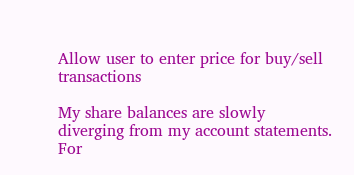Allow user to enter price for buy/sell transactions

My share balances are slowly diverging from my account statements. For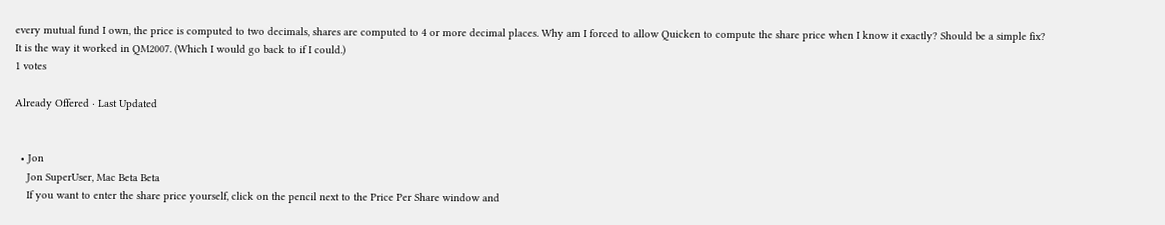every mutual fund I own, the price is computed to two decimals, shares are computed to 4 or more decimal places. Why am I forced to allow Quicken to compute the share price when I know it exactly? Should be a simple fix? It is the way it worked in QM2007. (Which I would go back to if I could.)
1 votes

Already Offered · Last Updated


  • Jon
    Jon SuperUser, Mac Beta Beta
    If you want to enter the share price yourself, click on the pencil next to the Price Per Share window and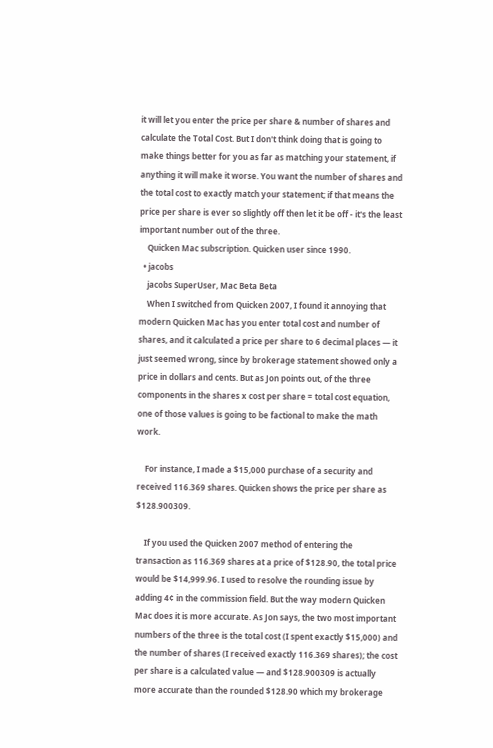it will let you enter the price per share & number of shares and calculate the Total Cost. But I don't think doing that is going to make things better for you as far as matching your statement, if anything it will make it worse. You want the number of shares and the total cost to exactly match your statement; if that means the price per share is ever so slightly off then let it be off - it's the least important number out of the three.
    Quicken Mac subscription. Quicken user since 1990.
  • jacobs
    jacobs SuperUser, Mac Beta Beta
    When I switched from Quicken 2007, I found it annoying that modern Quicken Mac has you enter total cost and number of shares, and it calculated a price per share to 6 decimal places — it just seemed wrong, since by brokerage statement showed only a price in dollars and cents. But as Jon points out, of the three components in the shares x cost per share = total cost equation, one of those values is going to be factional to make the math work.

    For instance, I made a $15,000 purchase of a security and received 116.369 shares. Quicken shows the price per share as $128.900309.

    If you used the Quicken 2007 method of entering the transaction as 116.369 shares at a price of $128.90, the total price would be $14,999.96. I used to resolve the rounding issue by adding 4¢ in the commission field. But the way modern Quicken Mac does it is more accurate. As Jon says, the two most important numbers of the three is the total cost (I spent exactly $15,000) and the number of shares (I received exactly 116.369 shares); the cost per share is a calculated value — and $128.900309 is actually more accurate than the rounded $128.90 which my brokerage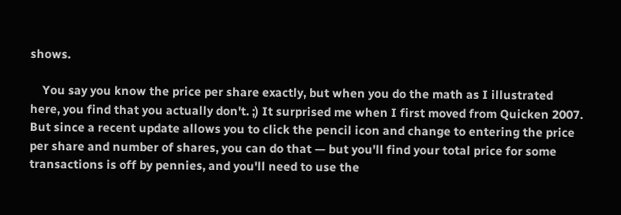shows.

    You say you know the price per share exactly, but when you do the math as I illustrated here, you find that you actually don't. ;) It surprised me when I first moved from Quicken 2007. But since a recent update allows you to click the pencil icon and change to entering the price per share and number of shares, you can do that — but you'll find your total price for some transactions is off by pennies, and you'll need to use the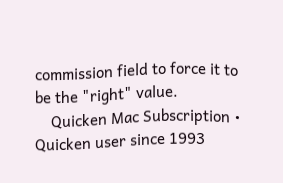commission field to force it to be the "right" value.
    Quicken Mac Subscription • Quicken user since 1993